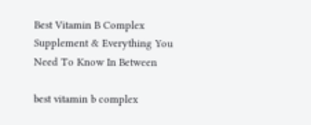Best Vitamin B Complex Supplement & Everything You Need To Know In Between

best vitamin b complex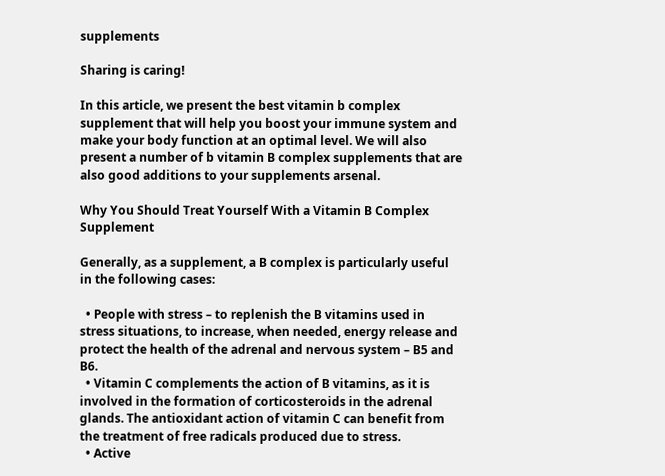supplements

Sharing is caring!

In this article, we present the best vitamin b complex supplement that will help you boost your immune system and make your body function at an optimal level. We will also present a number of b vitamin B complex supplements that are also good additions to your supplements arsenal.

Why You Should Treat Yourself With a Vitamin B Complex Supplement

Generally, as a supplement, a B complex is particularly useful in the following cases:

  • People with stress – to replenish the B vitamins used in stress situations, to increase, when needed, energy release and protect the health of the adrenal and nervous system – B5 and B6.
  • Vitamin C complements the action of B vitamins, as it is involved in the formation of corticosteroids in the adrenal glands. The antioxidant action of vitamin C can benefit from the treatment of free radicals produced due to stress.
  • Active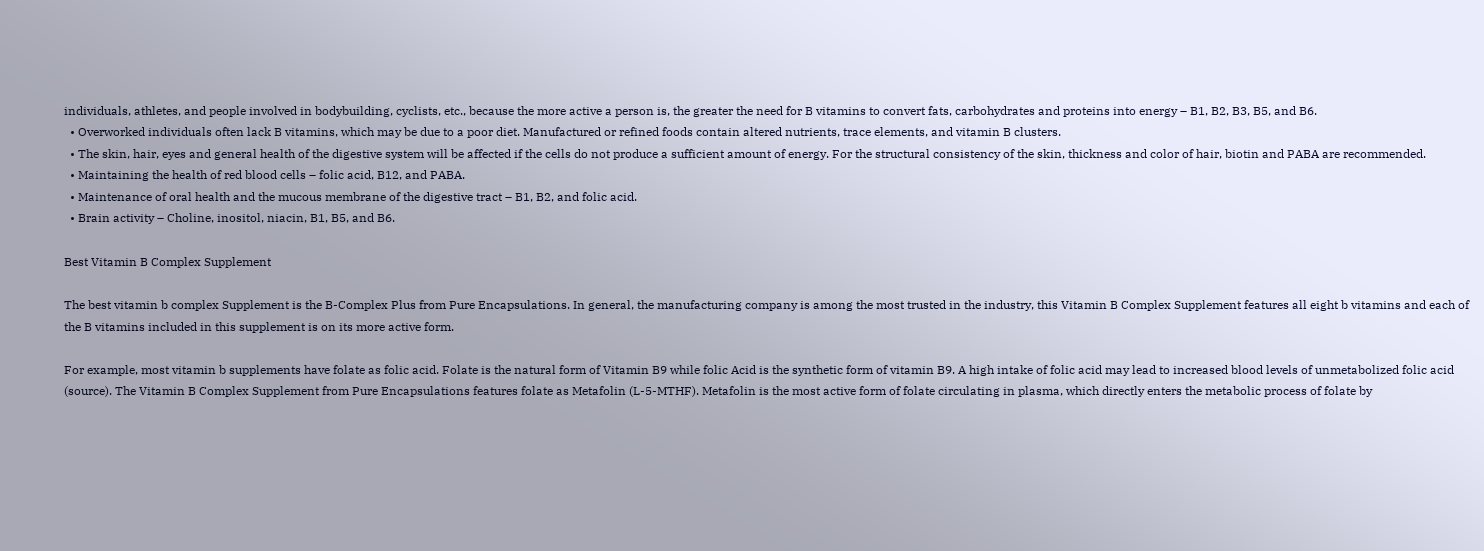individuals, athletes, and people involved in bodybuilding, cyclists, etc., because the more active a person is, the greater the need for B vitamins to convert fats, carbohydrates and proteins into energy – B1, B2, B3, B5, and B6.
  • Overworked individuals often lack B vitamins, which may be due to a poor diet. Manufactured or refined foods contain altered nutrients, trace elements, and vitamin B clusters.
  • The skin, hair, eyes and general health of the digestive system will be affected if the cells do not produce a sufficient amount of energy. For the structural consistency of the skin, thickness and color of hair, biotin and PABA are recommended.
  • Maintaining the health of red blood cells – folic acid, B12, and PABA.
  • Maintenance of oral health and the mucous membrane of the digestive tract – B1, B2, and folic acid.
  • Brain activity – Choline, inositol, niacin, B1, B5, and B6.

Best Vitamin B Complex Supplement

The best vitamin b complex Supplement is the B-Complex Plus from Pure Encapsulations. In general, the manufacturing company is among the most trusted in the industry, this Vitamin B Complex Supplement features all eight b vitamins and each of the B vitamins included in this supplement is on its more active form.

For example, most vitamin b supplements have folate as folic acid. Folate is the natural form of Vitamin B9 while folic Acid is the synthetic form of vitamin B9. A high intake of folic acid may lead to increased blood levels of unmetabolized folic acid (source). The Vitamin B Complex Supplement from Pure Encapsulations features folate as Metafolin (L-5-MTHF). Metafolin is the most active form of folate circulating in plasma, which directly enters the metabolic process of folate by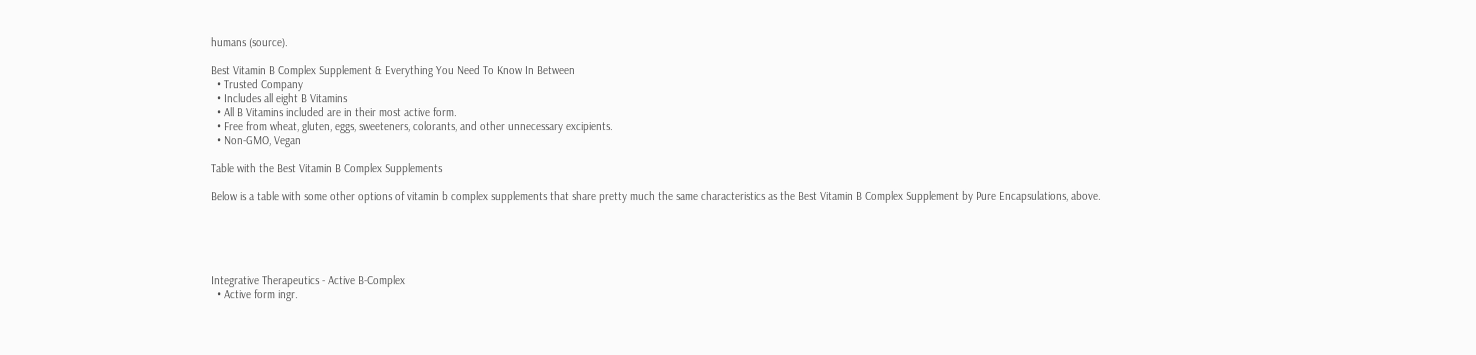humans (source).

Best Vitamin B Complex Supplement & Everything You Need To Know In Between
  • Trusted Company
  • Includes all eight B Vitamins
  • All B Vitamins included are in their most active form.
  • Free from wheat, gluten, eggs, sweeteners, colorants, and other unnecessary excipients.
  • Non-GMO, Vegan

Table with the Best Vitamin B Complex Supplements

Below is a table with some other options of vitamin b complex supplements that share pretty much the same characteristics as the Best Vitamin B Complex Supplement by Pure Encapsulations, above.





Integrative Therapeutics - Active B-Complex
  • Active form ingr.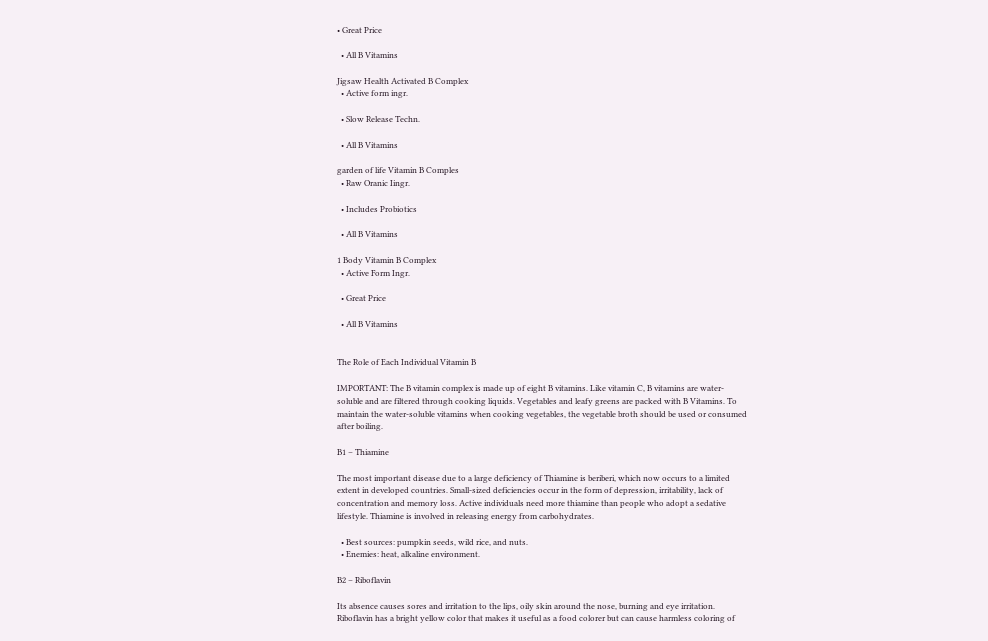• Great Price

  • All B Vitamins

Jigsaw Health Activated B Complex
  • Active form ingr.

  • Slow Release Techn.

  • All B Vitamins

garden of life Vitamin B Comples
  • Raw Oranic Iingr.

  • Includes Probiotics

  • All B Vitamins

1 Body Vitamin B Complex
  • Active Form Ingr.

  • Great Price

  • All B Vitamins


The Role of Each Individual Vitamin B

IMPORTANT: The B vitamin complex is made up of eight B vitamins. Like vitamin C, B vitamins are water-soluble and are filtered through cooking liquids. Vegetables and leafy greens are packed with B Vitamins. To maintain the water-soluble vitamins when cooking vegetables, the vegetable broth should be used or consumed after boiling.

B1 – Thiamine

The most important disease due to a large deficiency of Thiamine is beriberi, which now occurs to a limited extent in developed countries. Small-sized deficiencies occur in the form of depression, irritability, lack of concentration and memory loss. Active individuals need more thiamine than people who adopt a sedative lifestyle. Thiamine is involved in releasing energy from carbohydrates.

  • Best sources: pumpkin seeds, wild rice, and nuts.
  • Enemies: heat, alkaline environment.

B2 – Riboflavin

Its absence causes sores and irritation to the lips, oily skin around the nose, burning and eye irritation. Riboflavin has a bright yellow color that makes it useful as a food colorer but can cause harmless coloring of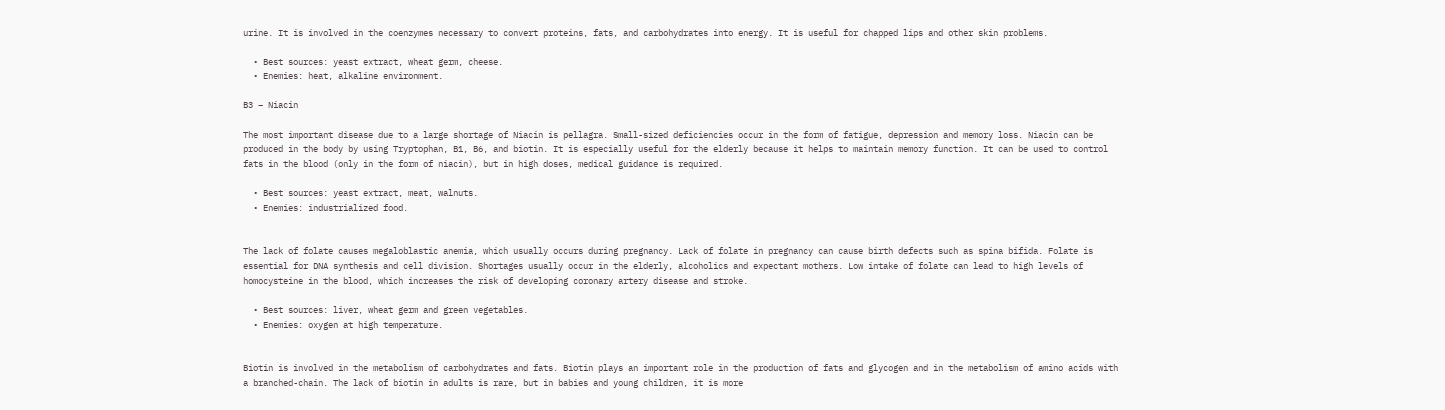urine. It is involved in the coenzymes necessary to convert proteins, fats, and carbohydrates into energy. It is useful for chapped lips and other skin problems.

  • Best sources: yeast extract, wheat germ, cheese.
  • Enemies: heat, alkaline environment.

B3 – Niacin

The most important disease due to a large shortage of Niacin is pellagra. Small-sized deficiencies occur in the form of fatigue, depression and memory loss. Niacin can be produced in the body by using Tryptophan, B1, B6, and biotin. It is especially useful for the elderly because it helps to maintain memory function. It can be used to control fats in the blood (only in the form of niacin), but in high doses, medical guidance is required.

  • Best sources: yeast extract, meat, walnuts.
  • Enemies: industrialized food.


The lack of folate causes megaloblastic anemia, which usually occurs during pregnancy. Lack of folate in pregnancy can cause birth defects such as spina bifida. Folate is essential for DNA synthesis and cell division. Shortages usually occur in the elderly, alcoholics and expectant mothers. Low intake of folate can lead to high levels of homocysteine in the blood, which increases the risk of developing coronary artery disease and stroke.

  • Best sources: liver, wheat germ and green vegetables.
  • Enemies: oxygen at high temperature.


Biotin is involved in the metabolism of carbohydrates and fats. Biotin plays an important role in the production of fats and glycogen and in the metabolism of amino acids with a branched-chain. The lack of biotin in adults is rare, but in babies and young children, it is more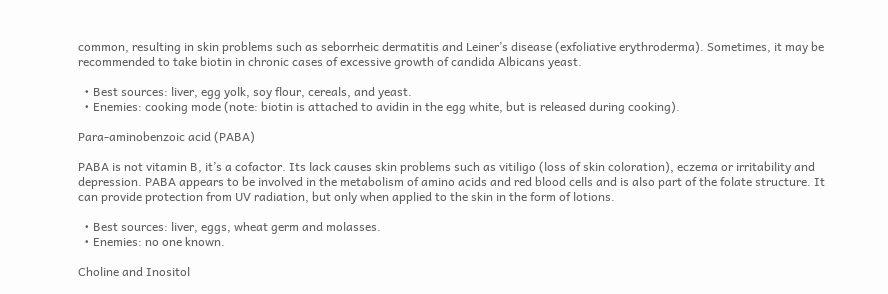common, resulting in skin problems such as seborrheic dermatitis and Leiner’s disease (exfoliative erythroderma). Sometimes, it may be recommended to take biotin in chronic cases of excessive growth of candida Albicans yeast.

  • Best sources: liver, egg yolk, soy flour, cereals, and yeast.
  • Enemies: cooking mode (note: biotin is attached to avidin in the egg white, but is released during cooking).

Para-aminobenzoic acid (PABA)

PABA is not vitamin B, it’s a cofactor. Its lack causes skin problems such as vitiligo (loss of skin coloration), eczema or irritability and depression. PABA appears to be involved in the metabolism of amino acids and red blood cells and is also part of the folate structure. It can provide protection from UV radiation, but only when applied to the skin in the form of lotions.

  • Best sources: liver, eggs, wheat germ and molasses.
  • Enemies: no one known.

Choline and Inositol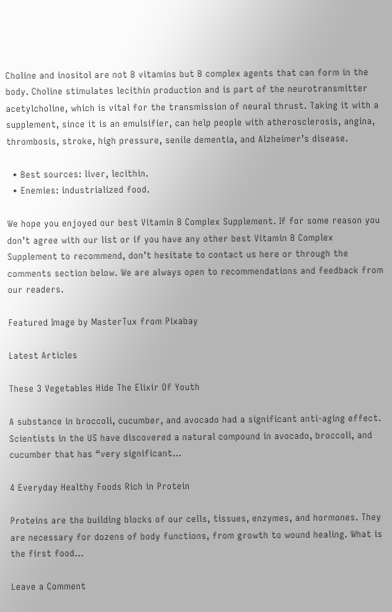Choline and inositol are not B vitamins but B complex agents that can form in the body. Choline stimulates lecithin production and is part of the neurotransmitter acetylcholine, which is vital for the transmission of neural thrust. Taking it with a supplement, since it is an emulsifier, can help people with atherosclerosis, angina, thrombosis, stroke, high pressure, senile dementia, and Alzheimer’s disease.

  • Best sources: liver, lecithin.
  • Enemies: industrialized food.

We hope you enjoyed our best Vitamin B Complex Supplement. If for some reason you don’t agree with our list or if you have any other best Vitamin B Complex Supplement to recommend, don’t hesitate to contact us here or through the comments section below. We are always open to recommendations and feedback from our readers.

Featured Image by MasterTux from Pixabay

Latest Articles

These 3 Vegetables Hide The Elixir Of Youth

A substance in broccoli, cucumber, and avocado had a significant anti-aging effect. Scientists in the US have discovered a natural compound in avocado, broccoli, and cucumber that has “very significant…

4 Everyday Healthy Foods Rich in Protein

Proteins are the building blocks of our cells, tissues, enzymes, and hormones. They are necessary for dozens of body functions, from growth to wound healing. What is the first food…

Leave a Comment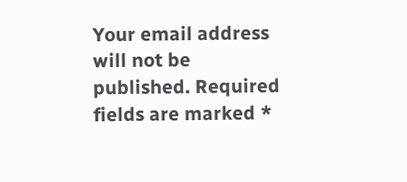Your email address will not be published. Required fields are marked *